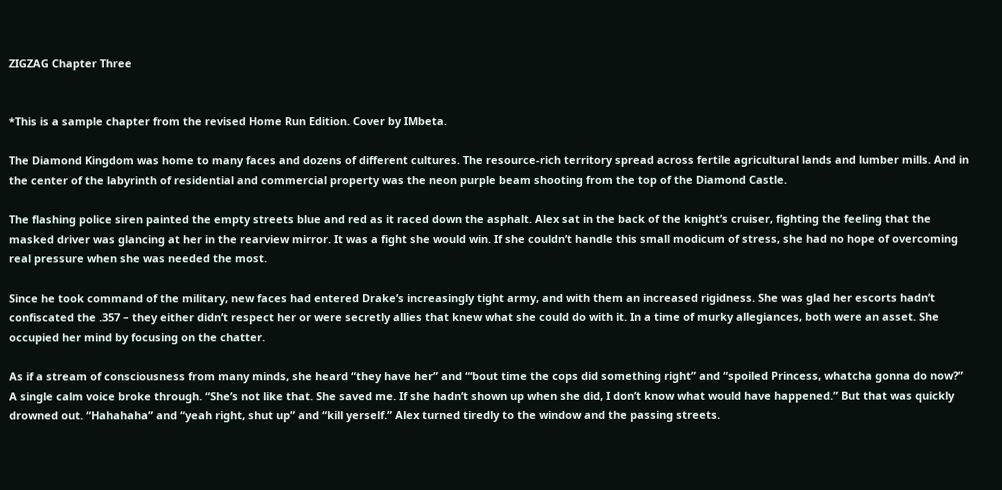ZIGZAG Chapter Three


*This is a sample chapter from the revised Home Run Edition. Cover by IMbeta.

The Diamond Kingdom was home to many faces and dozens of different cultures. The resource-rich territory spread across fertile agricultural lands and lumber mills. And in the center of the labyrinth of residential and commercial property was the neon purple beam shooting from the top of the Diamond Castle.

The flashing police siren painted the empty streets blue and red as it raced down the asphalt. Alex sat in the back of the knight’s cruiser, fighting the feeling that the masked driver was glancing at her in the rearview mirror. It was a fight she would win. If she couldn’t handle this small modicum of stress, she had no hope of overcoming real pressure when she was needed the most.

Since he took command of the military, new faces had entered Drake’s increasingly tight army, and with them an increased rigidness. She was glad her escorts hadn’t confiscated the .357 – they either didn’t respect her or were secretly allies that knew what she could do with it. In a time of murky allegiances, both were an asset. She occupied her mind by focusing on the chatter.

As if a stream of consciousness from many minds, she heard “they have her” and “‘bout time the cops did something right” and “spoiled Princess, whatcha gonna do now?” A single calm voice broke through. “She’s not like that. She saved me. If she hadn’t shown up when she did, I don’t know what would have happened.” But that was quickly drowned out. “Hahahaha” and “yeah right, shut up” and “kill yerself.” Alex turned tiredly to the window and the passing streets.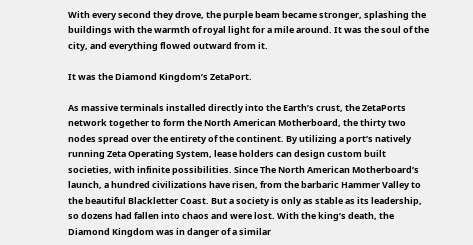With every second they drove, the purple beam became stronger, splashing the buildings with the warmth of royal light for a mile around. It was the soul of the city, and everything flowed outward from it.

It was the Diamond Kingdom’s ZetaPort.

As massive terminals installed directly into the Earth’s crust, the ZetaPorts network together to form the North American Motherboard, the thirty two nodes spread over the entirety of the continent. By utilizing a port’s natively running Zeta Operating System, lease holders can design custom built societies, with infinite possibilities. Since The North American Motherboard’s launch, a hundred civilizations have risen, from the barbaric Hammer Valley to the beautiful Blackletter Coast. But a society is only as stable as its leadership, so dozens had fallen into chaos and were lost. With the king’s death, the Diamond Kingdom was in danger of a similar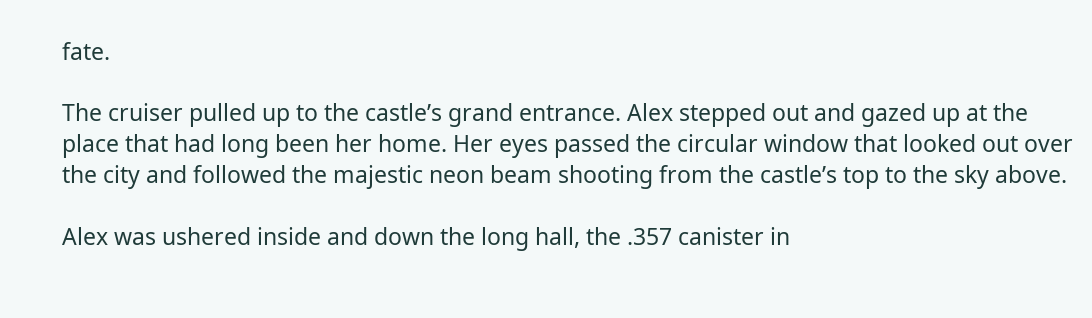fate.

The cruiser pulled up to the castle’s grand entrance. Alex stepped out and gazed up at the place that had long been her home. Her eyes passed the circular window that looked out over the city and followed the majestic neon beam shooting from the castle’s top to the sky above.

Alex was ushered inside and down the long hall, the .357 canister in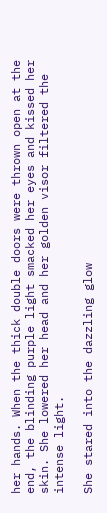her hands. When the thick double doors were thrown open at the end, the blinding purple light smacked her eyes and kissed her skin. She lowered her head and her golden visor filtered the intense light.

She stared into the dazzling glow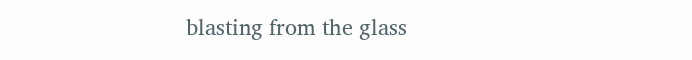blasting from the glass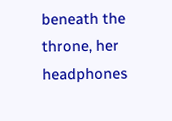beneath the throne, her headphones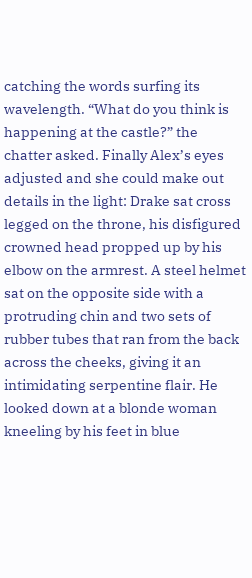catching the words surfing its wavelength. “What do you think is happening at the castle?” the chatter asked. Finally Alex’s eyes adjusted and she could make out details in the light: Drake sat cross legged on the throne, his disfigured crowned head propped up by his elbow on the armrest. A steel helmet sat on the opposite side with a protruding chin and two sets of rubber tubes that ran from the back across the cheeks, giving it an intimidating serpentine flair. He looked down at a blonde woman kneeling by his feet in blue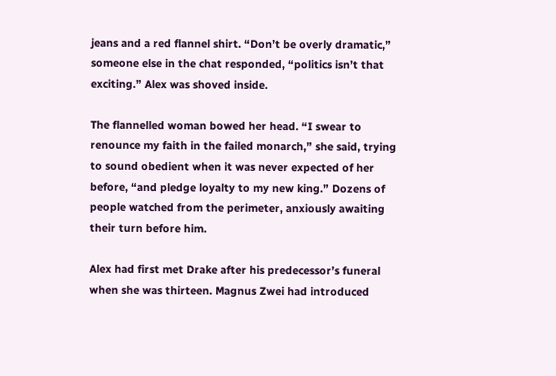jeans and a red flannel shirt. “Don’t be overly dramatic,” someone else in the chat responded, “politics isn’t that exciting.” Alex was shoved inside.

The flannelled woman bowed her head. “I swear to renounce my faith in the failed monarch,” she said, trying to sound obedient when it was never expected of her before, “and pledge loyalty to my new king.” Dozens of people watched from the perimeter, anxiously awaiting their turn before him.

Alex had first met Drake after his predecessor’s funeral when she was thirteen. Magnus Zwei had introduced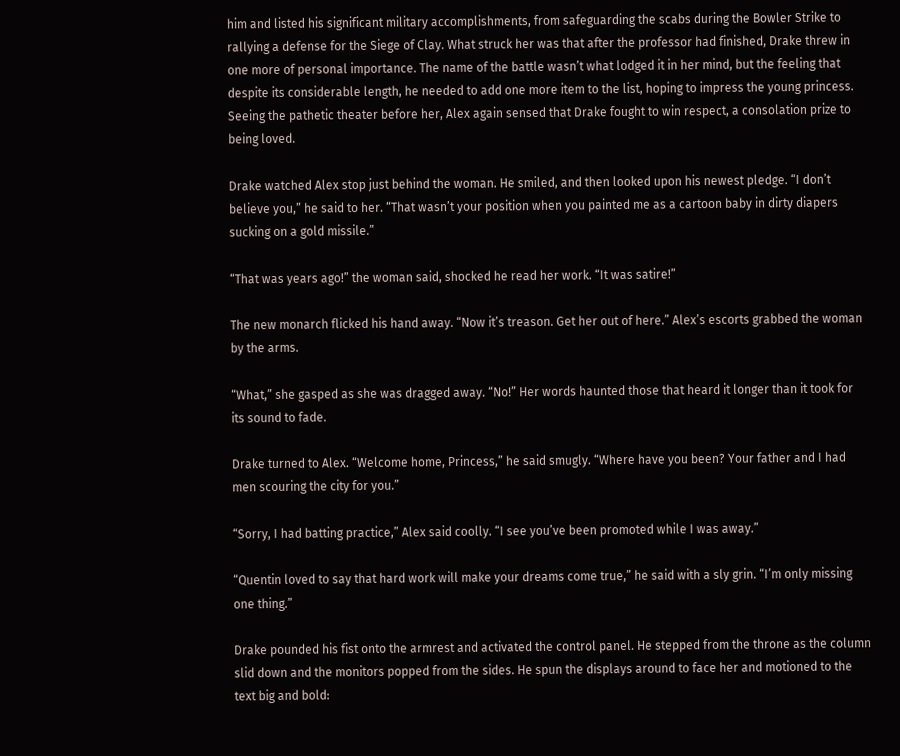him and listed his significant military accomplishments, from safeguarding the scabs during the Bowler Strike to rallying a defense for the Siege of Clay. What struck her was that after the professor had finished, Drake threw in one more of personal importance. The name of the battle wasn’t what lodged it in her mind, but the feeling that despite its considerable length, he needed to add one more item to the list, hoping to impress the young princess. Seeing the pathetic theater before her, Alex again sensed that Drake fought to win respect, a consolation prize to being loved.

Drake watched Alex stop just behind the woman. He smiled, and then looked upon his newest pledge. “I don’t believe you,” he said to her. “That wasn’t your position when you painted me as a cartoon baby in dirty diapers sucking on a gold missile.”

“That was years ago!” the woman said, shocked he read her work. “It was satire!”

The new monarch flicked his hand away. “Now it’s treason. Get her out of here.” Alex’s escorts grabbed the woman by the arms.

“What,” she gasped as she was dragged away. “No!” Her words haunted those that heard it longer than it took for its sound to fade.

Drake turned to Alex. “Welcome home, Princess,” he said smugly. “Where have you been? Your father and I had men scouring the city for you.”

“Sorry, I had batting practice,” Alex said coolly. “I see you’ve been promoted while I was away.”

“Quentin loved to say that hard work will make your dreams come true,” he said with a sly grin. “I’m only missing one thing.”

Drake pounded his fist onto the armrest and activated the control panel. He stepped from the throne as the column slid down and the monitors popped from the sides. He spun the displays around to face her and motioned to the text big and bold: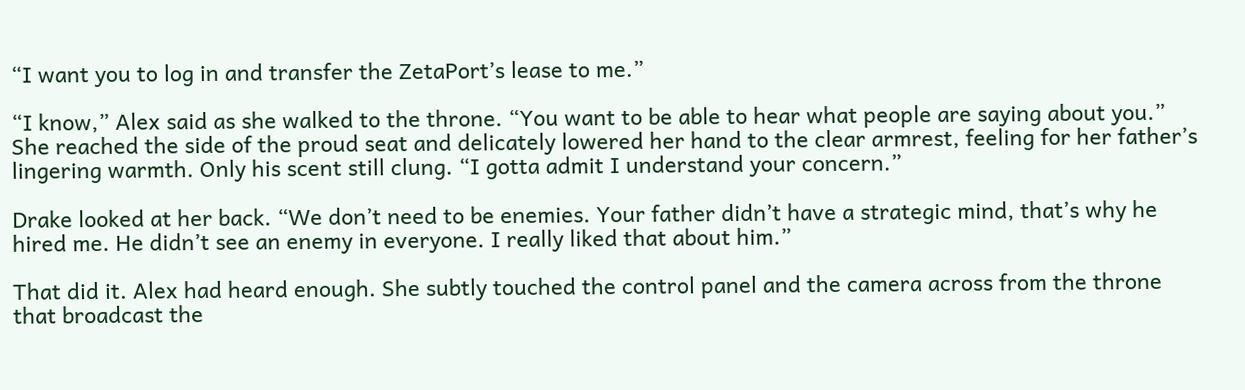“I want you to log in and transfer the ZetaPort’s lease to me.”

“I know,” Alex said as she walked to the throne. “You want to be able to hear what people are saying about you.” She reached the side of the proud seat and delicately lowered her hand to the clear armrest, feeling for her father’s lingering warmth. Only his scent still clung. “I gotta admit I understand your concern.”

Drake looked at her back. “We don’t need to be enemies. Your father didn’t have a strategic mind, that’s why he hired me. He didn’t see an enemy in everyone. I really liked that about him.”

That did it. Alex had heard enough. She subtly touched the control panel and the camera across from the throne that broadcast the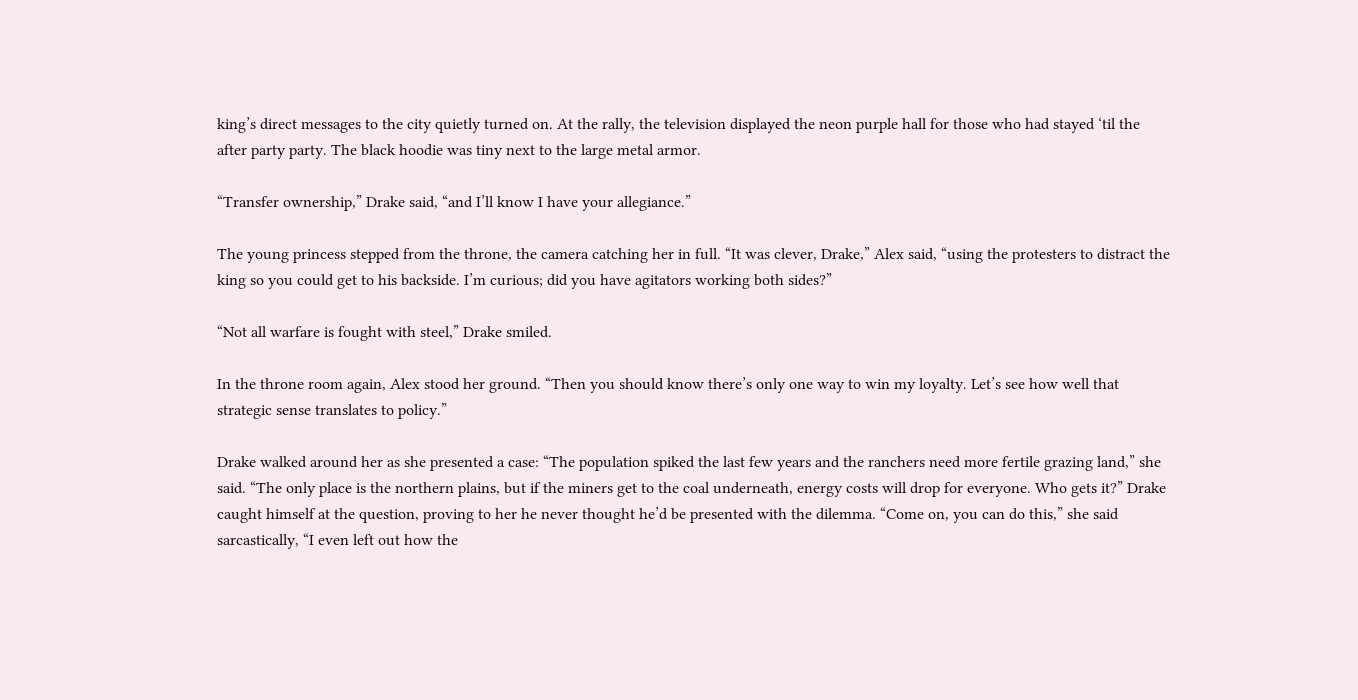king’s direct messages to the city quietly turned on. At the rally, the television displayed the neon purple hall for those who had stayed ‘til the after party party. The black hoodie was tiny next to the large metal armor.

“Transfer ownership,” Drake said, “and I’ll know I have your allegiance.”

The young princess stepped from the throne, the camera catching her in full. “It was clever, Drake,” Alex said, “using the protesters to distract the king so you could get to his backside. I’m curious; did you have agitators working both sides?”

“Not all warfare is fought with steel,” Drake smiled.

In the throne room again, Alex stood her ground. “Then you should know there’s only one way to win my loyalty. Let’s see how well that strategic sense translates to policy.”

Drake walked around her as she presented a case: “The population spiked the last few years and the ranchers need more fertile grazing land,” she said. “The only place is the northern plains, but if the miners get to the coal underneath, energy costs will drop for everyone. Who gets it?” Drake caught himself at the question, proving to her he never thought he’d be presented with the dilemma. “Come on, you can do this,” she said sarcastically, “I even left out how the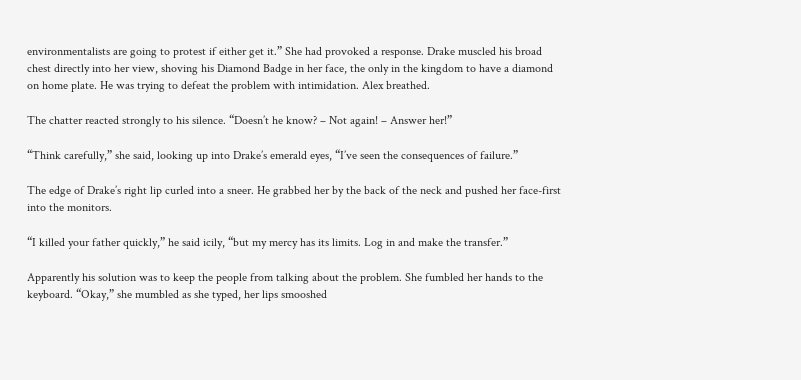environmentalists are going to protest if either get it.” She had provoked a response. Drake muscled his broad chest directly into her view, shoving his Diamond Badge in her face, the only in the kingdom to have a diamond on home plate. He was trying to defeat the problem with intimidation. Alex breathed.

The chatter reacted strongly to his silence. “Doesn’t he know? – Not again! – Answer her!”

“Think carefully,” she said, looking up into Drake’s emerald eyes, “I’ve seen the consequences of failure.”

The edge of Drake’s right lip curled into a sneer. He grabbed her by the back of the neck and pushed her face-first into the monitors.

“I killed your father quickly,” he said icily, “but my mercy has its limits. Log in and make the transfer.”

Apparently his solution was to keep the people from talking about the problem. She fumbled her hands to the keyboard. “Okay,” she mumbled as she typed, her lips smooshed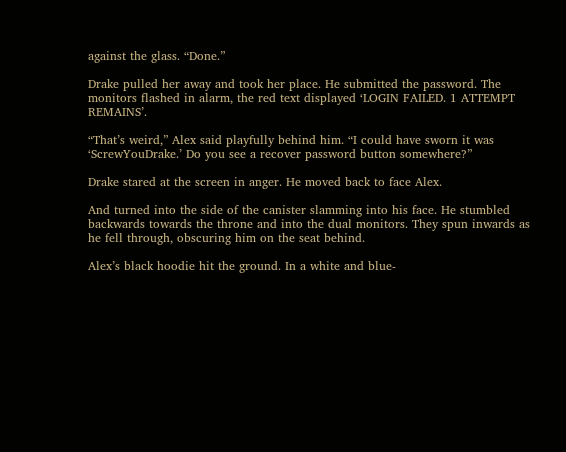against the glass. “Done.”

Drake pulled her away and took her place. He submitted the password. The monitors flashed in alarm, the red text displayed ‘LOGIN FAILED. 1 ATTEMPT REMAINS’.

“That’s weird,” Alex said playfully behind him. “I could have sworn it was ‘ScrewYouDrake.’ Do you see a recover password button somewhere?”

Drake stared at the screen in anger. He moved back to face Alex.

And turned into the side of the canister slamming into his face. He stumbled backwards towards the throne and into the dual monitors. They spun inwards as he fell through, obscuring him on the seat behind.

Alex’s black hoodie hit the ground. In a white and blue-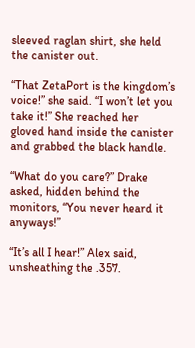sleeved raglan shirt, she held the canister out.

“That ZetaPort is the kingdom’s voice!” she said. “I won’t let you take it!” She reached her gloved hand inside the canister and grabbed the black handle.

“What do you care?” Drake asked, hidden behind the monitors, “You never heard it anyways!”

“It’s all I hear!” Alex said, unsheathing the .357.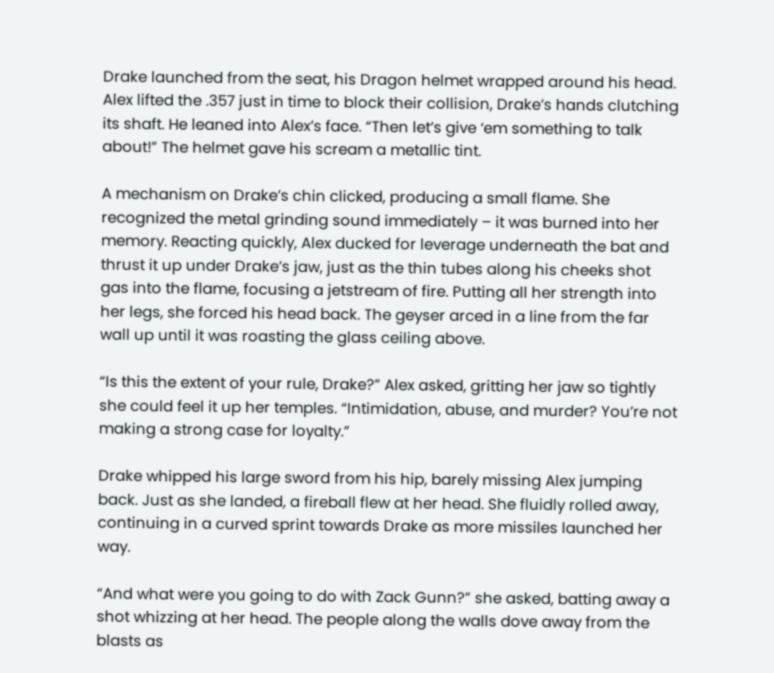Drake launched from the seat, his Dragon helmet wrapped around his head. Alex lifted the .357 just in time to block their collision, Drake’s hands clutching its shaft. He leaned into Alex’s face. “Then let’s give ‘em something to talk about!” The helmet gave his scream a metallic tint.

A mechanism on Drake’s chin clicked, producing a small flame. She recognized the metal grinding sound immediately – it was burned into her memory. Reacting quickly, Alex ducked for leverage underneath the bat and thrust it up under Drake’s jaw, just as the thin tubes along his cheeks shot gas into the flame, focusing a jetstream of fire. Putting all her strength into her legs, she forced his head back. The geyser arced in a line from the far wall up until it was roasting the glass ceiling above.

“Is this the extent of your rule, Drake?” Alex asked, gritting her jaw so tightly she could feel it up her temples. “Intimidation, abuse, and murder? You’re not making a strong case for loyalty.”

Drake whipped his large sword from his hip, barely missing Alex jumping back. Just as she landed, a fireball flew at her head. She fluidly rolled away, continuing in a curved sprint towards Drake as more missiles launched her way.

“And what were you going to do with Zack Gunn?” she asked, batting away a shot whizzing at her head. The people along the walls dove away from the blasts as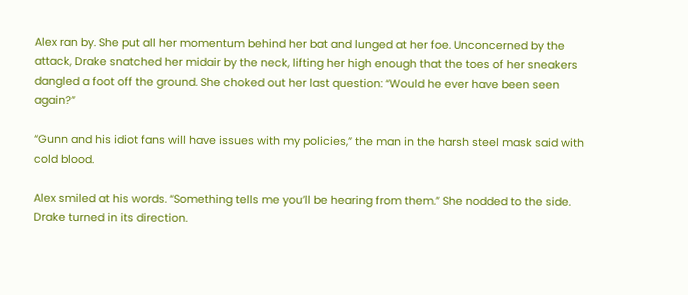Alex ran by. She put all her momentum behind her bat and lunged at her foe. Unconcerned by the attack, Drake snatched her midair by the neck, lifting her high enough that the toes of her sneakers dangled a foot off the ground. She choked out her last question: “Would he ever have been seen again?”

“Gunn and his idiot fans will have issues with my policies,” the man in the harsh steel mask said with cold blood.

Alex smiled at his words. “Something tells me you’ll be hearing from them.” She nodded to the side. Drake turned in its direction.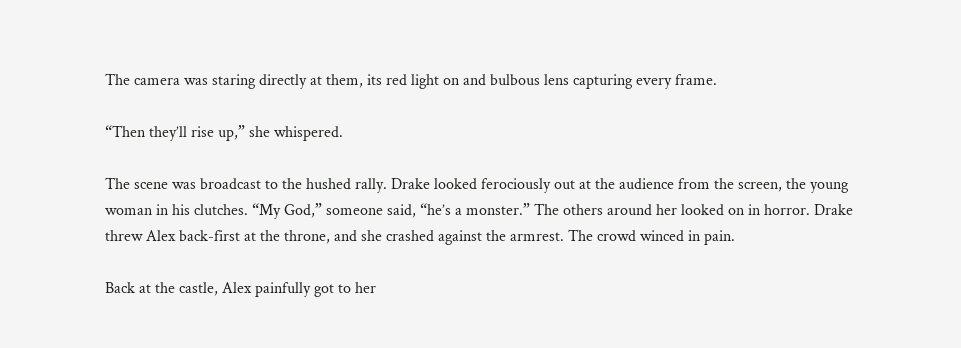The camera was staring directly at them, its red light on and bulbous lens capturing every frame.

“Then they’ll rise up,” she whispered.

The scene was broadcast to the hushed rally. Drake looked ferociously out at the audience from the screen, the young woman in his clutches. “My God,” someone said, “he’s a monster.” The others around her looked on in horror. Drake threw Alex back-first at the throne, and she crashed against the armrest. The crowd winced in pain.

Back at the castle, Alex painfully got to her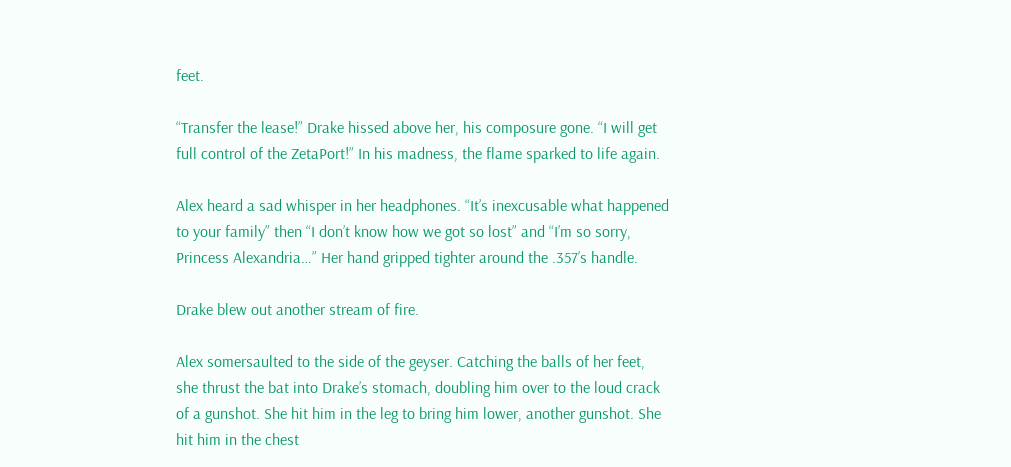feet.

“Transfer the lease!” Drake hissed above her, his composure gone. “I will get full control of the ZetaPort!” In his madness, the flame sparked to life again.

Alex heard a sad whisper in her headphones. “It’s inexcusable what happened to your family” then “I don’t know how we got so lost” and “I’m so sorry, Princess Alexandria…” Her hand gripped tighter around the .357’s handle.

Drake blew out another stream of fire.

Alex somersaulted to the side of the geyser. Catching the balls of her feet, she thrust the bat into Drake’s stomach, doubling him over to the loud crack of a gunshot. She hit him in the leg to bring him lower, another gunshot. She hit him in the chest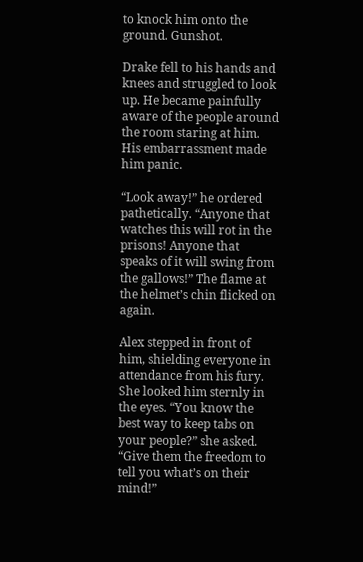to knock him onto the ground. Gunshot.

Drake fell to his hands and knees and struggled to look up. He became painfully aware of the people around the room staring at him. His embarrassment made him panic.

“Look away!” he ordered pathetically. “Anyone that watches this will rot in the prisons! Anyone that speaks of it will swing from the gallows!” The flame at the helmet’s chin flicked on again.

Alex stepped in front of him, shielding everyone in attendance from his fury. She looked him sternly in the eyes. “You know the best way to keep tabs on your people?” she asked. “Give them the freedom to tell you what’s on their mind!”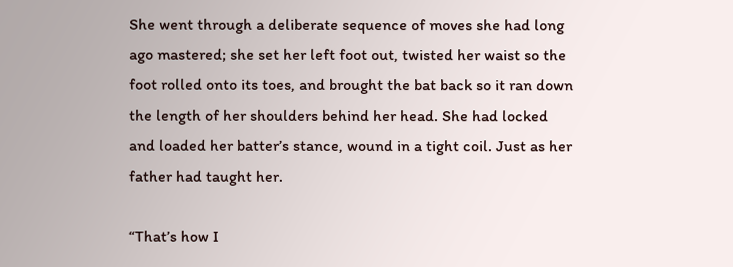She went through a deliberate sequence of moves she had long ago mastered; she set her left foot out, twisted her waist so the foot rolled onto its toes, and brought the bat back so it ran down the length of her shoulders behind her head. She had locked and loaded her batter’s stance, wound in a tight coil. Just as her father had taught her.

“That’s how I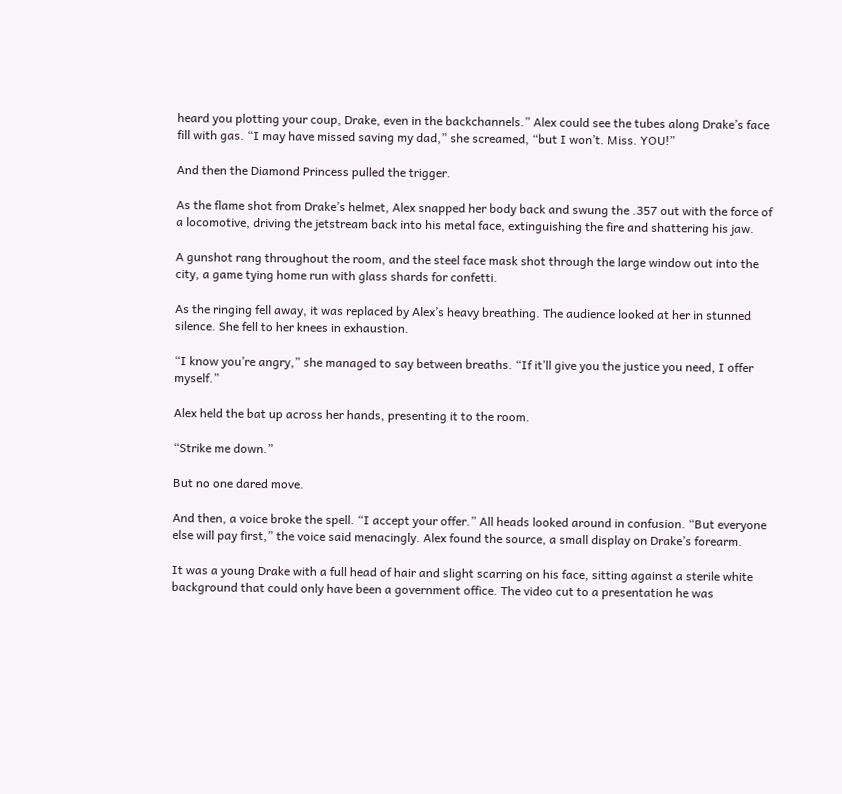heard you plotting your coup, Drake, even in the backchannels.” Alex could see the tubes along Drake’s face fill with gas. “I may have missed saving my dad,” she screamed, “but I won’t. Miss. YOU!”

And then the Diamond Princess pulled the trigger.

As the flame shot from Drake’s helmet, Alex snapped her body back and swung the .357 out with the force of a locomotive, driving the jetstream back into his metal face, extinguishing the fire and shattering his jaw.

A gunshot rang throughout the room, and the steel face mask shot through the large window out into the city, a game tying home run with glass shards for confetti.

As the ringing fell away, it was replaced by Alex’s heavy breathing. The audience looked at her in stunned silence. She fell to her knees in exhaustion.

“I know you’re angry,” she managed to say between breaths. “If it’ll give you the justice you need, I offer myself.”

Alex held the bat up across her hands, presenting it to the room.

“Strike me down.”

But no one dared move.

And then, a voice broke the spell. “I accept your offer.” All heads looked around in confusion. “But everyone else will pay first,” the voice said menacingly. Alex found the source, a small display on Drake’s forearm.

It was a young Drake with a full head of hair and slight scarring on his face, sitting against a sterile white background that could only have been a government office. The video cut to a presentation he was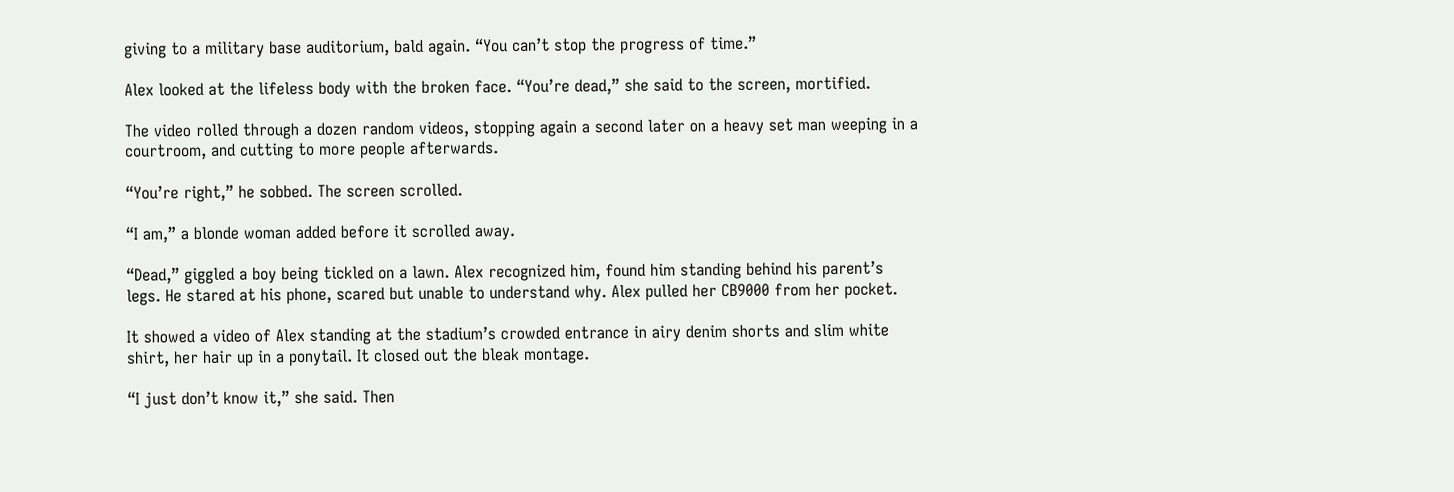giving to a military base auditorium, bald again. “You can’t stop the progress of time.”

Alex looked at the lifeless body with the broken face. “You’re dead,” she said to the screen, mortified.

The video rolled through a dozen random videos, stopping again a second later on a heavy set man weeping in a courtroom, and cutting to more people afterwards.

“You’re right,” he sobbed. The screen scrolled.

“I am,” a blonde woman added before it scrolled away.

“Dead,” giggled a boy being tickled on a lawn. Alex recognized him, found him standing behind his parent’s legs. He stared at his phone, scared but unable to understand why. Alex pulled her CB9000 from her pocket.

It showed a video of Alex standing at the stadium’s crowded entrance in airy denim shorts and slim white shirt, her hair up in a ponytail. It closed out the bleak montage.

“I just don’t know it,” she said. Then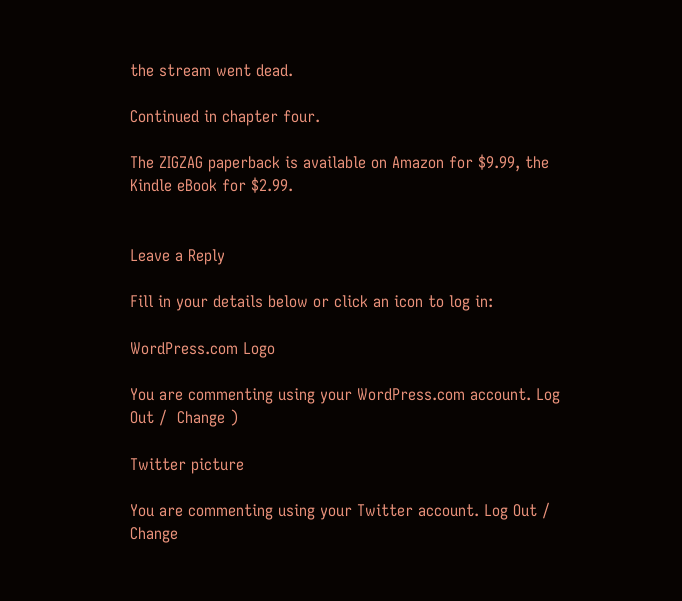the stream went dead.

Continued in chapter four.

The ZIGZAG paperback is available on Amazon for $9.99, the Kindle eBook for $2.99.


Leave a Reply

Fill in your details below or click an icon to log in:

WordPress.com Logo

You are commenting using your WordPress.com account. Log Out /  Change )

Twitter picture

You are commenting using your Twitter account. Log Out /  Change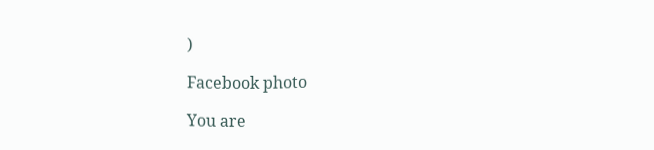)

Facebook photo

You are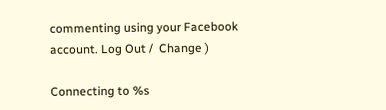commenting using your Facebook account. Log Out /  Change )

Connecting to %s